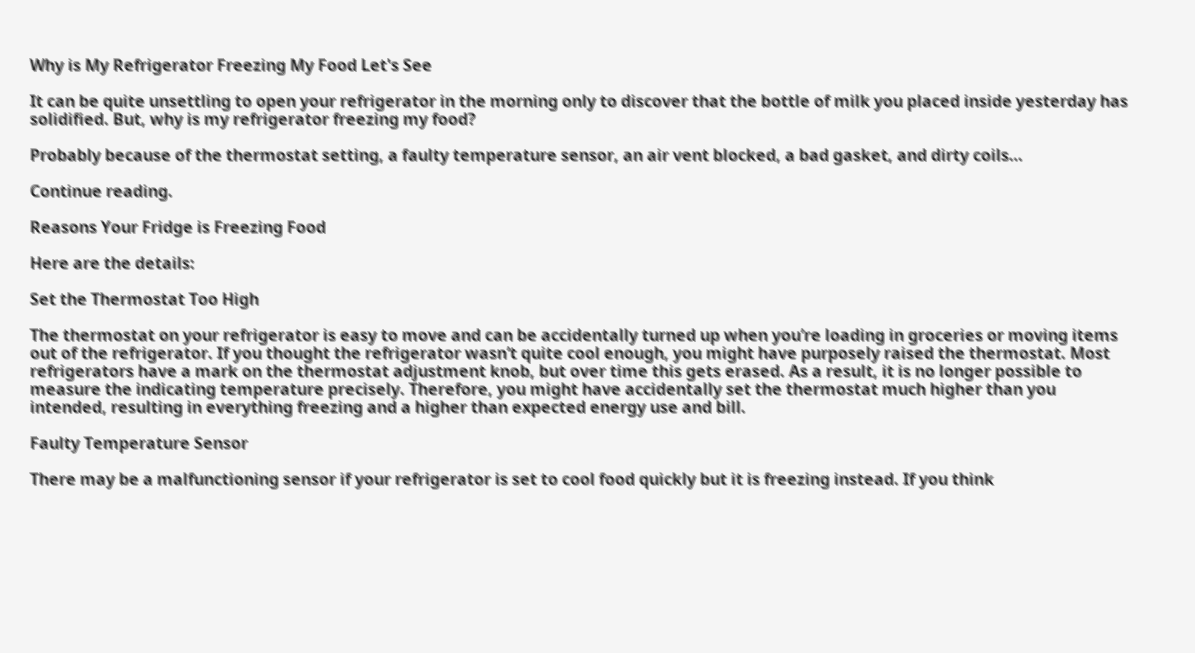Why is My Refrigerator Freezing My Food Let's See

It can be quite unsettling to open your refrigerator in the morning only to discover that the bottle of milk you placed inside yesterday has solidified. But, why is my refrigerator freezing my food?

Probably because of the thermostat setting, a faulty temperature sensor, an air vent blocked, a bad gasket, and dirty coils…

Continue reading.

Reasons Your Fridge is Freezing Food

Here are the details:

Set the Thermostat Too High

The thermostat on your refrigerator is easy to move and can be accidentally turned up when you’re loading in groceries or moving items out of the refrigerator. If you thought the refrigerator wasn’t quite cool enough, you might have purposely raised the thermostat. Most refrigerators have a mark on the thermostat adjustment knob, but over time this gets erased. As a result, it is no longer possible to measure the indicating temperature precisely. Therefore, you might have accidentally set the thermostat much higher than you intended, resulting in everything freezing and a higher than expected energy use and bill.

Faulty Temperature Sensor

There may be a malfunctioning sensor if your refrigerator is set to cool food quickly but it is freezing instead. If you think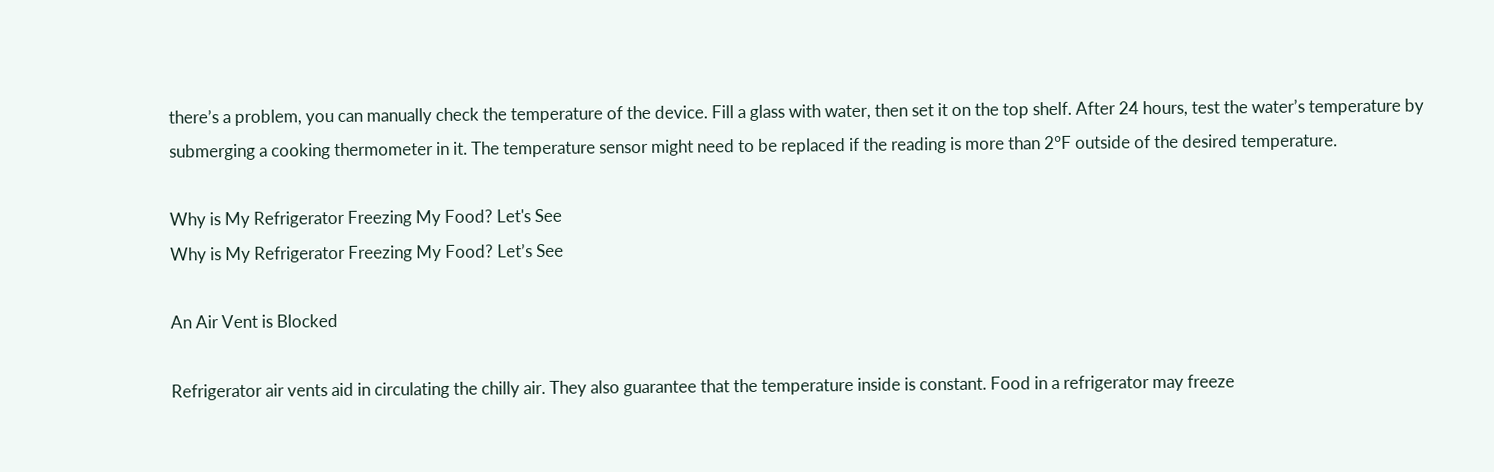there’s a problem, you can manually check the temperature of the device. Fill a glass with water, then set it on the top shelf. After 24 hours, test the water’s temperature by submerging a cooking thermometer in it. The temperature sensor might need to be replaced if the reading is more than 2°F outside of the desired temperature.

Why is My Refrigerator Freezing My Food? Let's See
Why is My Refrigerator Freezing My Food? Let’s See

An Air Vent is Blocked

Refrigerator air vents aid in circulating the chilly air. They also guarantee that the temperature inside is constant. Food in a refrigerator may freeze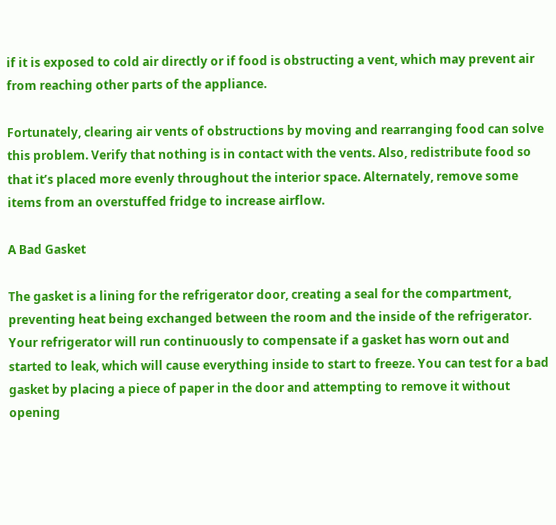if it is exposed to cold air directly or if food is obstructing a vent, which may prevent air from reaching other parts of the appliance.

Fortunately, clearing air vents of obstructions by moving and rearranging food can solve this problem. Verify that nothing is in contact with the vents. Also, redistribute food so that it’s placed more evenly throughout the interior space. Alternately, remove some items from an overstuffed fridge to increase airflow.

A Bad Gasket

The gasket is a lining for the refrigerator door, creating a seal for the compartment, preventing heat being exchanged between the room and the inside of the refrigerator. Your refrigerator will run continuously to compensate if a gasket has worn out and started to leak, which will cause everything inside to start to freeze. You can test for a bad gasket by placing a piece of paper in the door and attempting to remove it without opening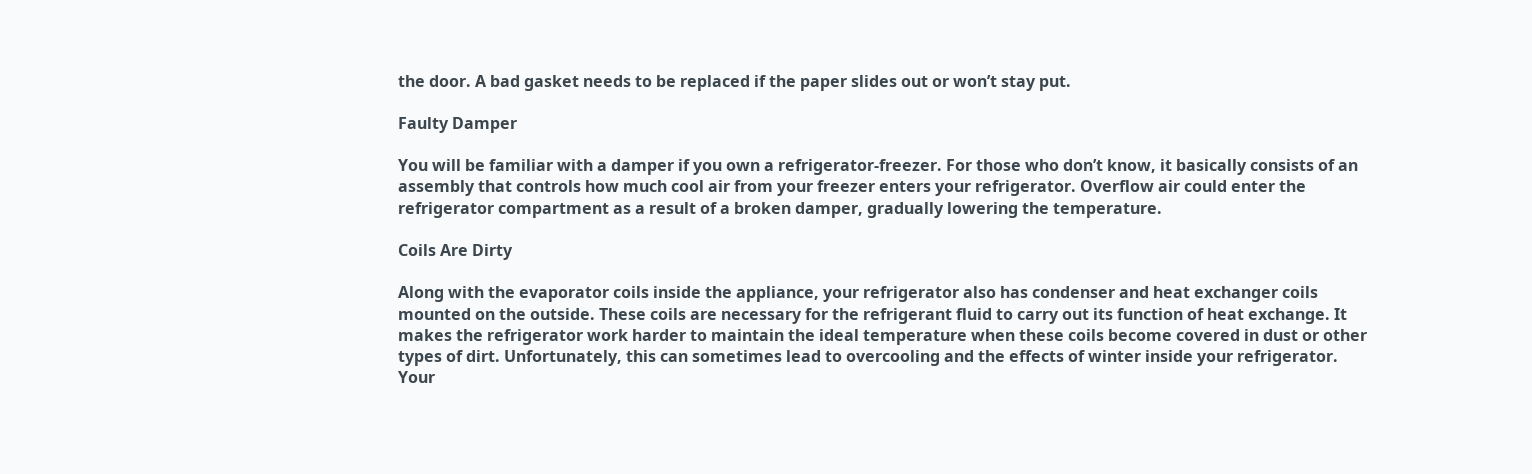the door. A bad gasket needs to be replaced if the paper slides out or won’t stay put.

Faulty Damper

You will be familiar with a damper if you own a refrigerator-freezer. For those who don’t know, it basically consists of an assembly that controls how much cool air from your freezer enters your refrigerator. Overflow air could enter the refrigerator compartment as a result of a broken damper, gradually lowering the temperature.

Coils Are Dirty

Along with the evaporator coils inside the appliance, your refrigerator also has condenser and heat exchanger coils mounted on the outside. These coils are necessary for the refrigerant fluid to carry out its function of heat exchange. It makes the refrigerator work harder to maintain the ideal temperature when these coils become covered in dust or other types of dirt. Unfortunately, this can sometimes lead to overcooling and the effects of winter inside your refrigerator. Your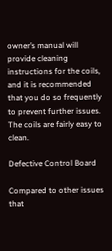owner’s manual will provide cleaning instructions for the coils, and it is recommended that you do so frequently to prevent further issues. The coils are fairly easy to clean.

Defective Control Board

Compared to other issues that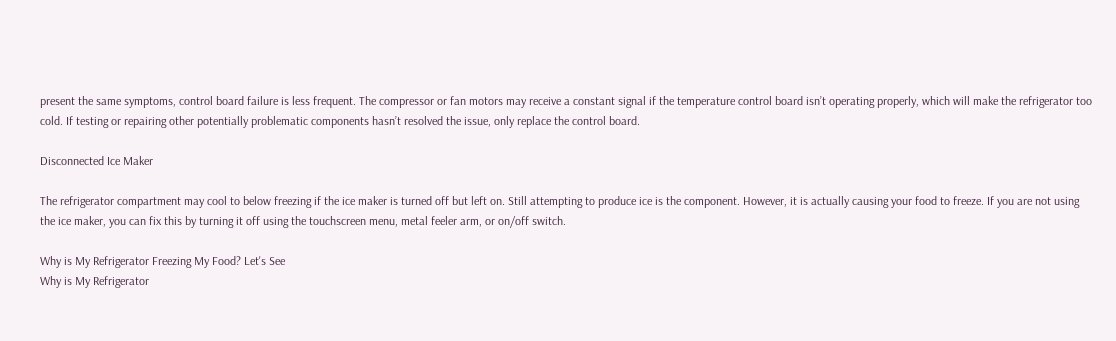present the same symptoms, control board failure is less frequent. The compressor or fan motors may receive a constant signal if the temperature control board isn’t operating properly, which will make the refrigerator too cold. If testing or repairing other potentially problematic components hasn’t resolved the issue, only replace the control board.

Disconnected Ice Maker

The refrigerator compartment may cool to below freezing if the ice maker is turned off but left on. Still attempting to produce ice is the component. However, it is actually causing your food to freeze. If you are not using the ice maker, you can fix this by turning it off using the touchscreen menu, metal feeler arm, or on/off switch.

Why is My Refrigerator Freezing My Food? Let's See
Why is My Refrigerator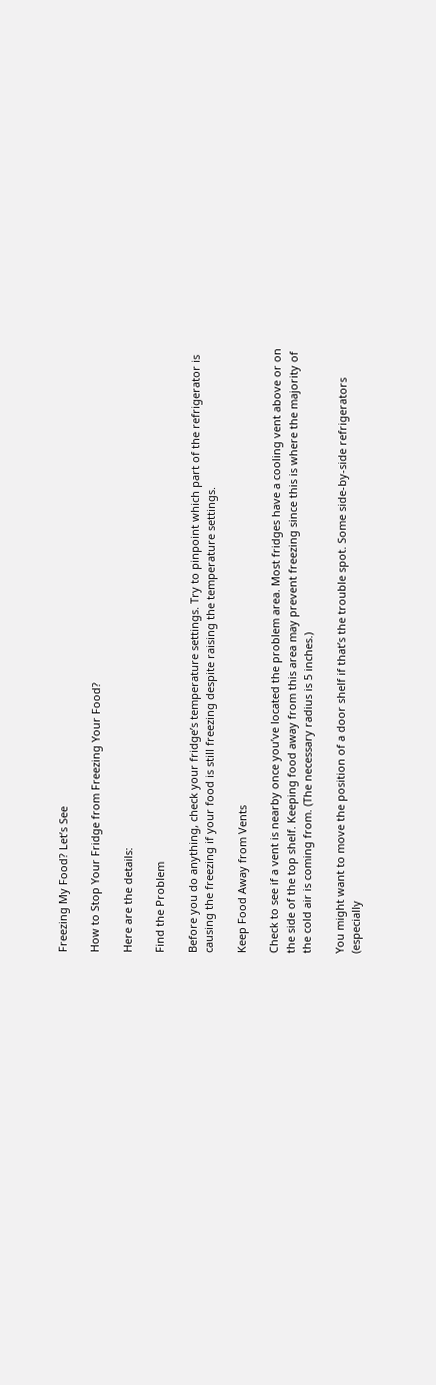Freezing My Food? Let’s See

How to Stop Your Fridge from Freezing Your Food?

Here are the details:

Find the Problem

Before you do anything, check your fridge’s temperature settings. Try to pinpoint which part of the refrigerator is causing the freezing if your food is still freezing despite raising the temperature settings.

Keep Food Away from Vents

Check to see if a vent is nearby once you’ve located the problem area. Most fridges have a cooling vent above or on the side of the top shelf. Keeping food away from this area may prevent freezing since this is where the majority of the cold air is coming from. (The necessary radius is 5 inches.)

You might want to move the position of a door shelf if that’s the trouble spot. Some side-by-side refrigerators (especially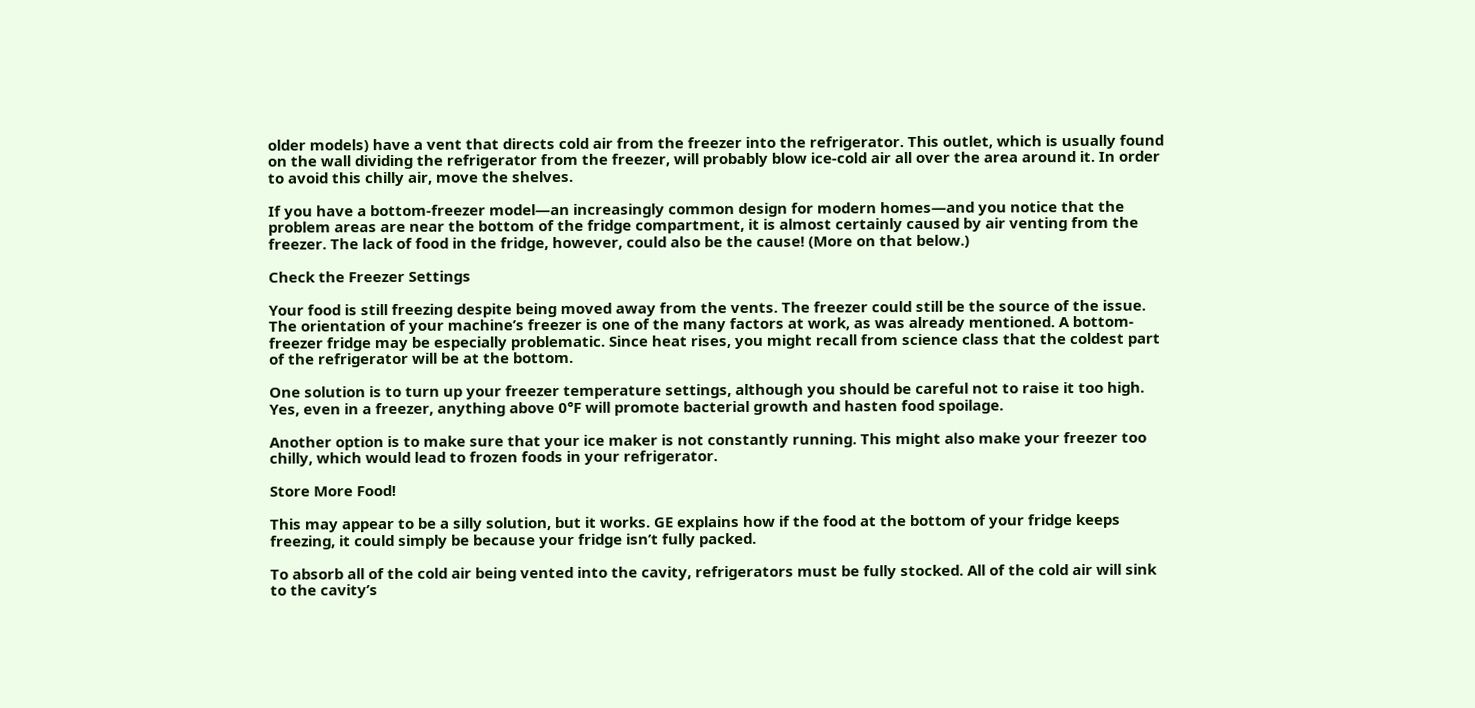older models) have a vent that directs cold air from the freezer into the refrigerator. This outlet, which is usually found on the wall dividing the refrigerator from the freezer, will probably blow ice-cold air all over the area around it. In order to avoid this chilly air, move the shelves.

If you have a bottom-freezer model—an increasingly common design for modern homes—and you notice that the problem areas are near the bottom of the fridge compartment, it is almost certainly caused by air venting from the freezer. The lack of food in the fridge, however, could also be the cause! (More on that below.)

Check the Freezer Settings

Your food is still freezing despite being moved away from the vents. The freezer could still be the source of the issue. The orientation of your machine’s freezer is one of the many factors at work, as was already mentioned. A bottom-freezer fridge may be especially problematic. Since heat rises, you might recall from science class that the coldest part of the refrigerator will be at the bottom.

One solution is to turn up your freezer temperature settings, although you should be careful not to raise it too high. Yes, even in a freezer, anything above 0°F will promote bacterial growth and hasten food spoilage.

Another option is to make sure that your ice maker is not constantly running. This might also make your freezer too chilly, which would lead to frozen foods in your refrigerator.

Store More Food!

This may appear to be a silly solution, but it works. GE explains how if the food at the bottom of your fridge keeps freezing, it could simply be because your fridge isn’t fully packed.

To absorb all of the cold air being vented into the cavity, refrigerators must be fully stocked. All of the cold air will sink to the cavity’s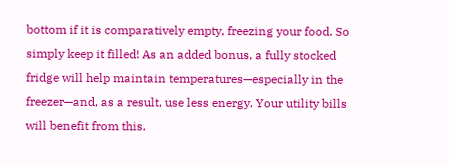bottom if it is comparatively empty, freezing your food. So simply keep it filled! As an added bonus, a fully stocked fridge will help maintain temperatures—especially in the freezer—and, as a result, use less energy. Your utility bills will benefit from this.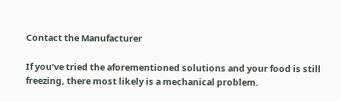Contact the Manufacturer

If you’ve tried the aforementioned solutions and your food is still freezing, there most likely is a mechanical problem.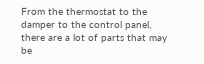From the thermostat to the damper to the control panel, there are a lot of parts that may be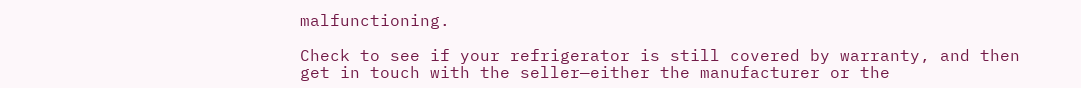malfunctioning.

Check to see if your refrigerator is still covered by warranty, and then get in touch with the seller—either the manufacturer or the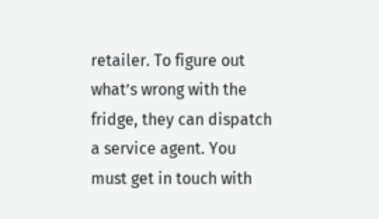retailer. To figure out what’s wrong with the fridge, they can dispatch a service agent. You must get in touch with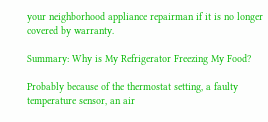your neighborhood appliance repairman if it is no longer covered by warranty.

Summary: Why is My Refrigerator Freezing My Food?

Probably because of the thermostat setting, a faulty temperature sensor, an air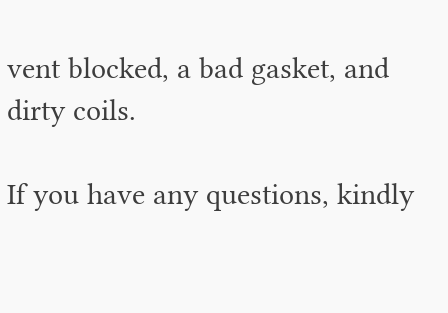vent blocked, a bad gasket, and dirty coils.

If you have any questions, kindly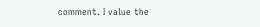comment. I value the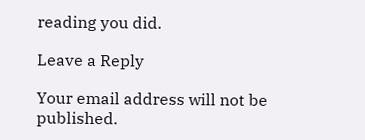reading you did.

Leave a Reply

Your email address will not be published.